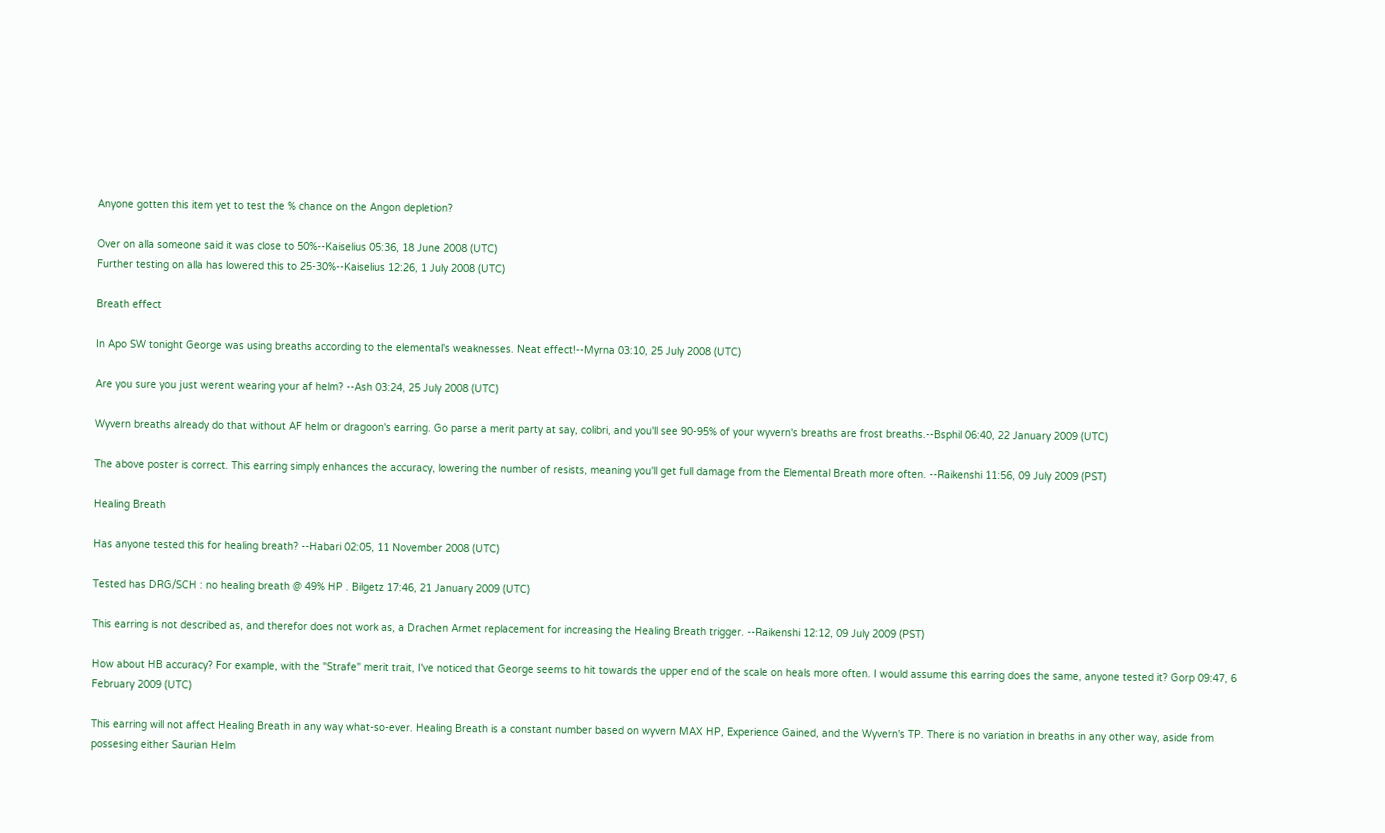Anyone gotten this item yet to test the % chance on the Angon depletion?

Over on alla someone said it was close to 50%--Kaiselius 05:36, 18 June 2008 (UTC)
Further testing on alla has lowered this to 25-30%--Kaiselius 12:26, 1 July 2008 (UTC)

Breath effect

In Apo SW tonight George was using breaths according to the elemental's weaknesses. Neat effect!--Myrna 03:10, 25 July 2008 (UTC)

Are you sure you just werent wearing your af helm? --Ash 03:24, 25 July 2008 (UTC)

Wyvern breaths already do that without AF helm or dragoon's earring. Go parse a merit party at say, colibri, and you'll see 90-95% of your wyvern's breaths are frost breaths.--Bsphil 06:40, 22 January 2009 (UTC)

The above poster is correct. This earring simply enhances the accuracy, lowering the number of resists, meaning you'll get full damage from the Elemental Breath more often. --Raikenshi 11:56, 09 July 2009 (PST)

Healing Breath

Has anyone tested this for healing breath? --Habari 02:05, 11 November 2008 (UTC)

Tested has DRG/SCH : no healing breath @ 49% HP . Bilgetz 17:46, 21 January 2009 (UTC)

This earring is not described as, and therefor does not work as, a Drachen Armet replacement for increasing the Healing Breath trigger. --Raikenshi 12:12, 09 July 2009 (PST)

How about HB accuracy? For example, with the "Strafe" merit trait, I've noticed that George seems to hit towards the upper end of the scale on heals more often. I would assume this earring does the same, anyone tested it? Gorp 09:47, 6 February 2009 (UTC)

This earring will not affect Healing Breath in any way what-so-ever. Healing Breath is a constant number based on wyvern MAX HP, Experience Gained, and the Wyvern's TP. There is no variation in breaths in any other way, aside from possesing either Saurian Helm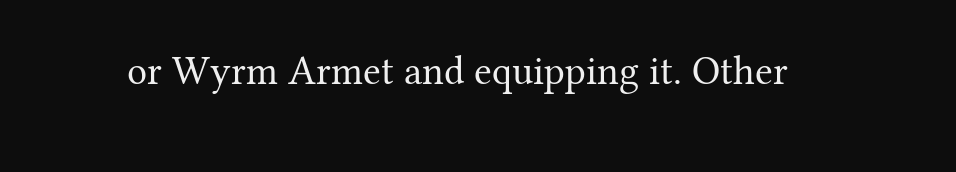or Wyrm Armet and equipping it. Other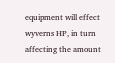equipment will effect wyverns HP, in turn affecting the amount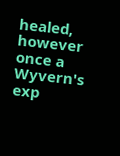healed, however once a Wyvern's exp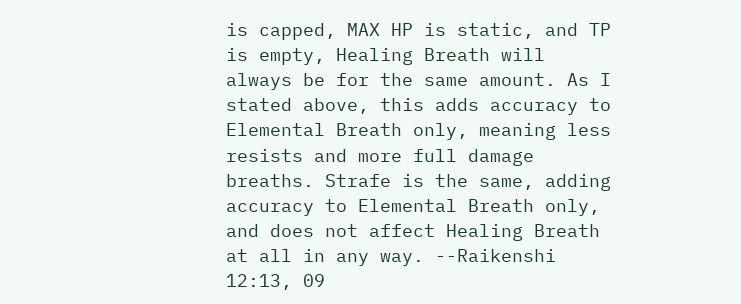is capped, MAX HP is static, and TP is empty, Healing Breath will always be for the same amount. As I stated above, this adds accuracy to Elemental Breath only, meaning less resists and more full damage breaths. Strafe is the same, adding accuracy to Elemental Breath only, and does not affect Healing Breath at all in any way. --Raikenshi 12:13, 09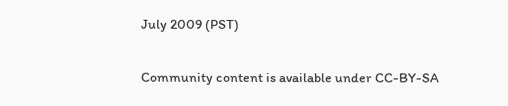July 2009 (PST)

Community content is available under CC-BY-SA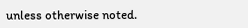unless otherwise noted.